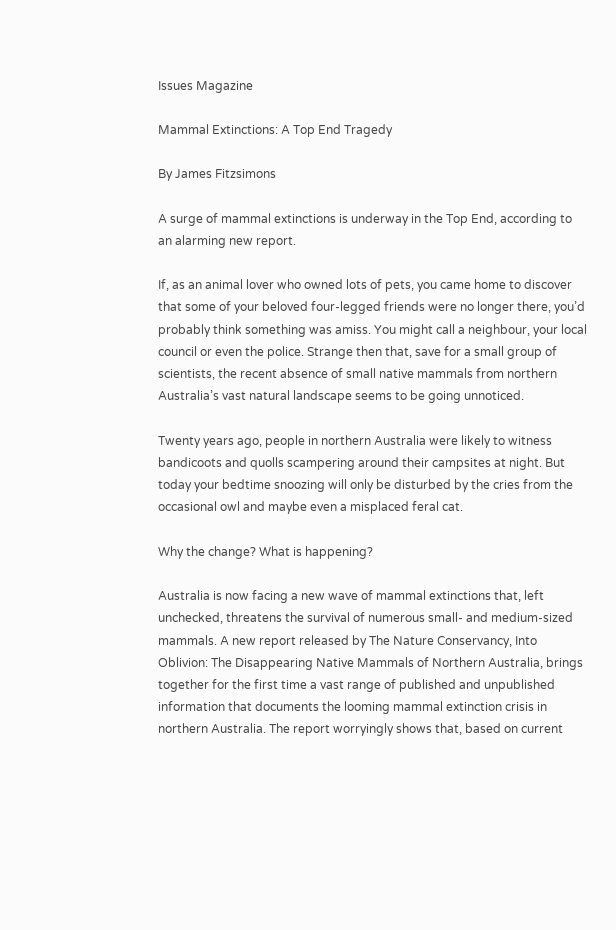Issues Magazine

Mammal Extinctions: A Top End Tragedy

By James Fitzsimons

A surge of mammal extinctions is underway in the Top End, according to an alarming new report.

If, as an animal lover who owned lots of pets, you came home to discover that some of your beloved four-legged friends were no longer there, you’d probably think something was amiss. You might call a neighbour, your local council or even the police. Strange then that, save for a small group of scientists, the recent absence of small native mammals from northern Australia’s vast natural landscape seems to be going unnoticed.

Twenty years ago, people in northern Australia were likely to witness bandicoots and quolls scampering around their campsites at night. But today your bedtime snoozing will only be disturbed by the cries from the occasional owl and maybe even a misplaced feral cat.

Why the change? What is happening?

Australia is now facing a new wave of mammal extinctions that, left unchecked, threatens the survival of numerous small- and medium-sized mammals. A new report released by The Nature Conservancy, Into Oblivion: The Disappearing Native Mammals of Northern Australia, brings together for the first time a vast range of published and unpublished information that documents the looming mammal extinction crisis in northern Australia. The report worryingly shows that, based on current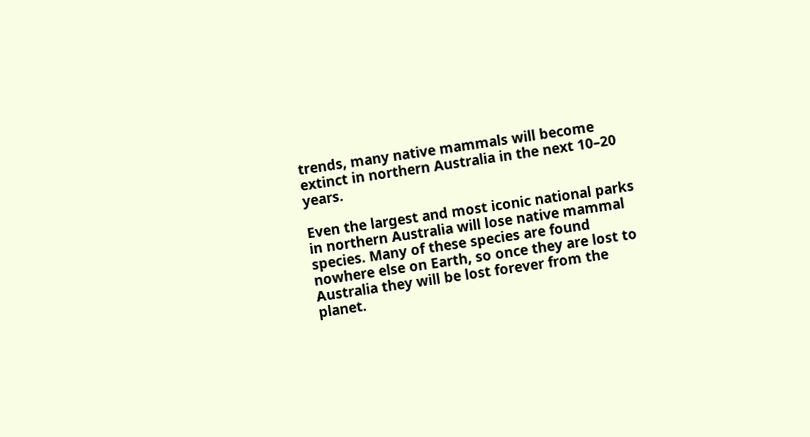trends, many native mammals will become extinct in northern Australia in the next 10–20 years.

Even the largest and most iconic national parks in northern Australia will lose native mammal species. Many of these species are found nowhere else on Earth, so once they are lost to Australia they will be lost forever from the planet.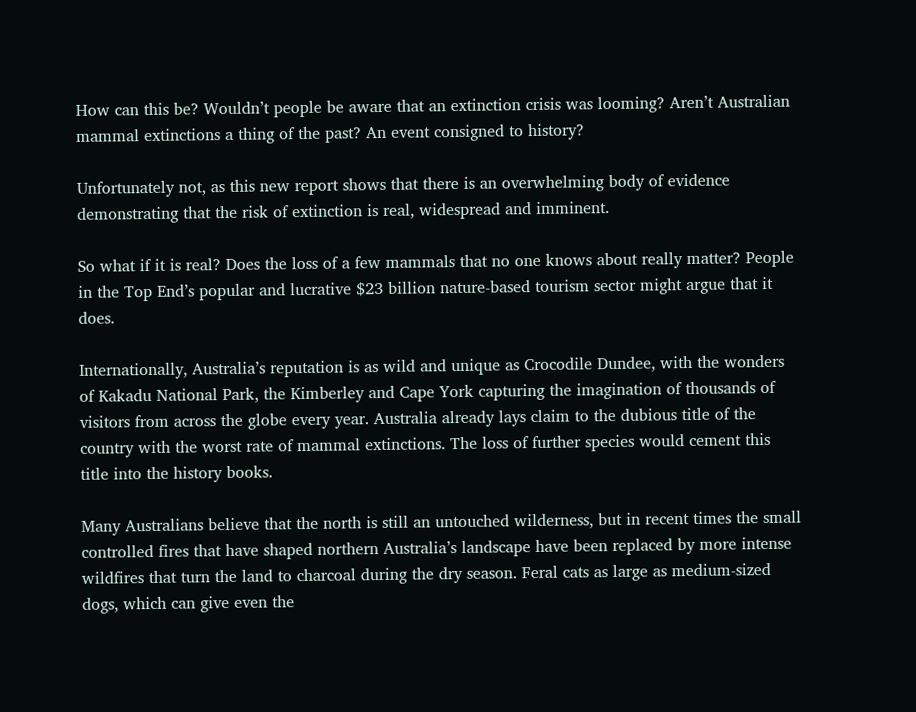How can this be? Wouldn’t people be aware that an extinction crisis was looming? Aren’t Australian mammal extinctions a thing of the past? An event consigned to history?

Unfortunately not, as this new report shows that there is an overwhelming body of evidence demonstrating that the risk of extinction is real, widespread and imminent.

So what if it is real? Does the loss of a few mammals that no one knows about really matter? People in the Top End’s popular and lucrative $23 billion nature-based tourism sector might argue that it does.

Internationally, Australia’s reputation is as wild and unique as Crocodile Dundee, with the wonders of Kakadu National Park, the Kimberley and Cape York capturing the imagination of thousands of visitors from across the globe every year. Australia already lays claim to the dubious title of the country with the worst rate of mammal extinctions. The loss of further species would cement this title into the history books.

Many Australians believe that the north is still an untouched wilderness, but in recent times the small controlled fires that have shaped northern Australia’s landscape have been replaced by more intense wildfires that turn the land to charcoal during the dry season. Feral cats as large as medium-sized dogs, which can give even the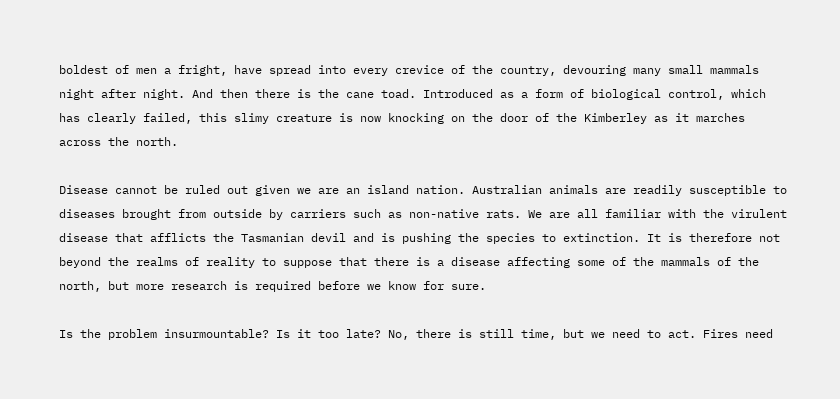boldest of men a fright, have spread into every crevice of the country, devouring many small mammals night after night. And then there is the cane toad. Introduced as a form of biological control, which has clearly failed, this slimy creature is now knocking on the door of the Kimberley as it marches across the north.

Disease cannot be ruled out given we are an island nation. Australian animals are readily susceptible to diseases brought from outside by carriers such as non-native rats. We are all familiar with the virulent disease that afflicts the Tasmanian devil and is pushing the species to extinction. It is therefore not beyond the realms of reality to suppose that there is a disease affecting some of the mammals of the north, but more research is required before we know for sure.

Is the problem insurmountable? Is it too late? No, there is still time, but we need to act. Fires need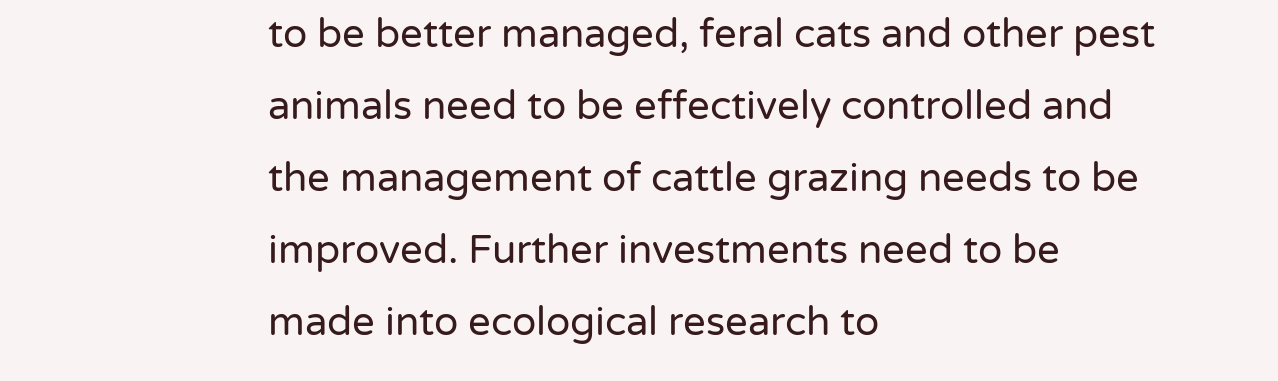to be better managed, feral cats and other pest animals need to be effectively controlled and the management of cattle grazing needs to be improved. Further investments need to be made into ecological research to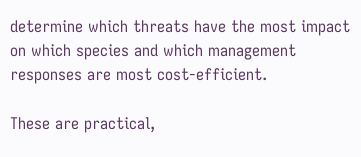determine which threats have the most impact on which species and which management responses are most cost-efficient.

These are practical,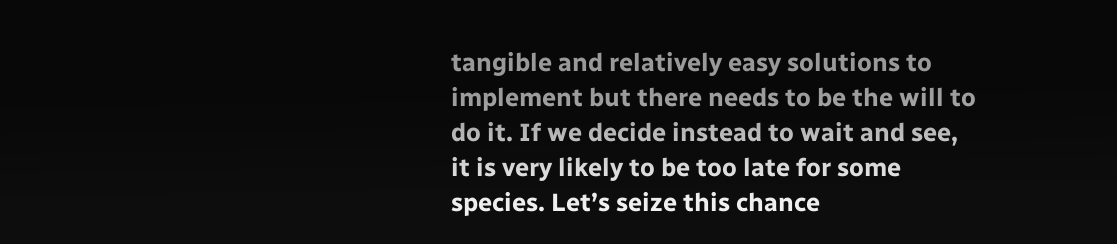tangible and relatively easy solutions to implement but there needs to be the will to do it. If we decide instead to wait and see, it is very likely to be too late for some species. Let’s seize this chance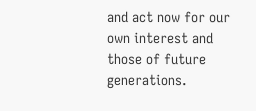and act now for our own interest and those of future generations.